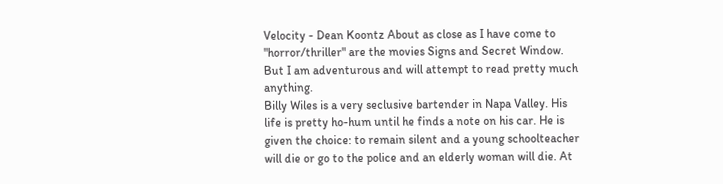Velocity - Dean Koontz About as close as I have come to "horror/thriller" are the movies Signs and Secret Window. But I am adventurous and will attempt to read pretty much anything.
Billy Wiles is a very seclusive bartender in Napa Valley. His life is pretty ho-hum until he finds a note on his car. He is given the choice: to remain silent and a young schoolteacher will die or go to the police and an elderly woman will die. At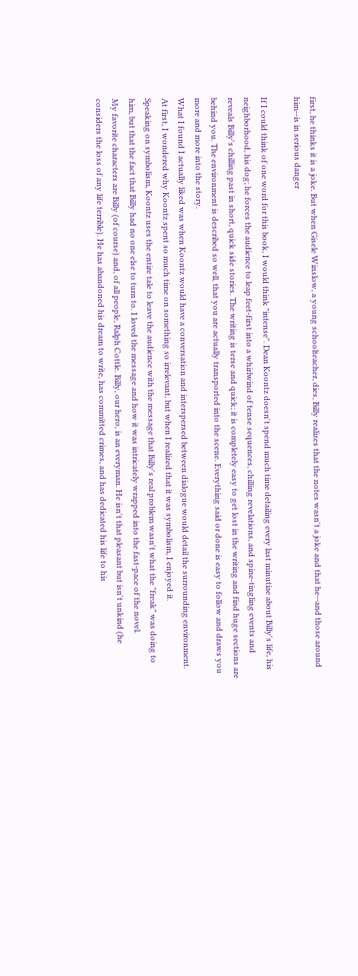first, he thinks it is a joke. But when Gisele Winslow, a young schoolteacher, dies, Billy realizes that the notes wasn't a joke and that he--and those around him--is in serious danger

If I could think of one word for this book, I would think "intense". Dean Koontz doesn't spend much time detailing every last minutiae about Billy's life, his neighborhood, his dog; he forces the audience to leap feet-first into a whirlwind of tense sequences, chilling revelations, and spine-tingling events and reveals Billy's chilling past in short, quick side stories. The writing is terse and quick; it is completely easy to get lost in the writing and find huge sections are behind you. The environment is described so well, that you are actually transported into the scene. Everything said or done is easy to follow and draws you more and more into the story.
What I found I actually liked was when Koontz would have a conversation and interspersed between dialogue would detail the surrounding environment. At first, I wondered why Koontz spent so much time on something so irrelevant, but when I realized that it was symbolism, I enjoyed it.
Speaking on symbolism, Koontz uses the entire tale to leave the audience with the message that Billy's real problem wasn't what the "freak" was doing to him, but that the fact that Billy had no one else to turn to. I loved the message and how it was intricately wrapped into the fast-pace of the novel.
My favorite characters are Billy (of course) and, of all people, Ralph Cottle. Billy, our hero, is an everyman. He isn't that pleasant but isn't unkind (he considers the loss of any life terrible). He has abandoned his dream to write, has committed crimes, and has dedicated his life to his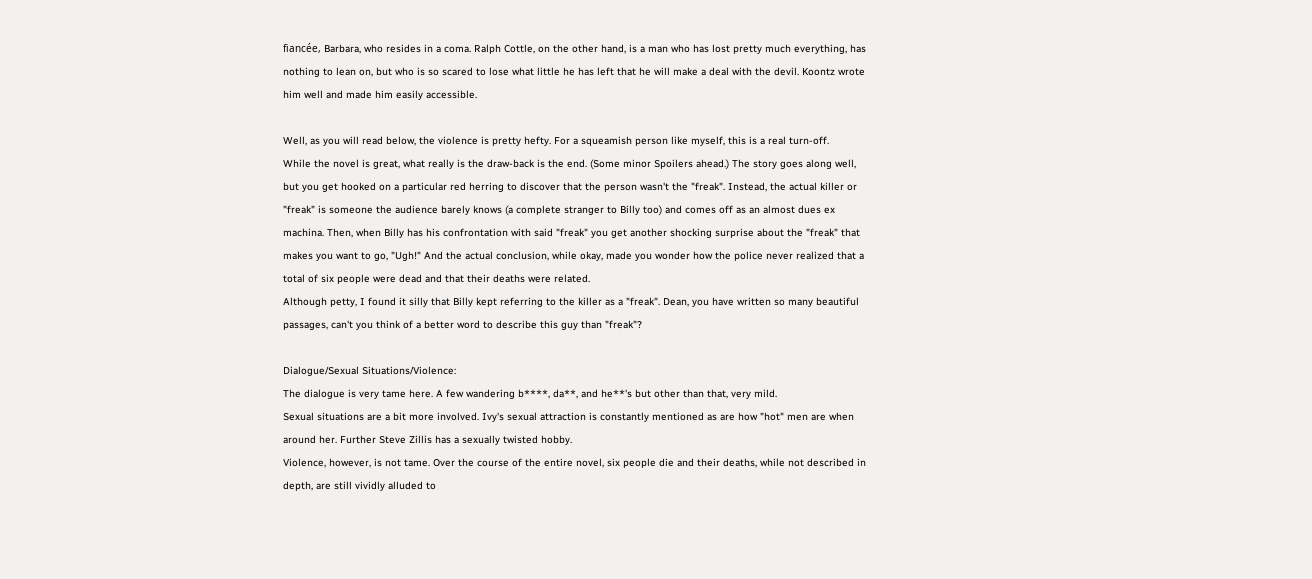fiancée, Barbara, who resides in a coma. Ralph Cottle, on the other hand, is a man who has lost pretty much everything, has nothing to lean on, but who is so scared to lose what little he has left that he will make a deal with the devil. Koontz wrote him well and made him easily accessible.

Well, as you will read below, the violence is pretty hefty. For a squeamish person like myself, this is a real turn-off.
While the novel is great, what really is the draw-back is the end. (Some minor Spoilers ahead.) The story goes along well, but you get hooked on a particular red herring to discover that the person wasn't the "freak". Instead, the actual killer or "freak" is someone the audience barely knows (a complete stranger to Billy too) and comes off as an almost dues ex machina. Then, when Billy has his confrontation with said "freak" you get another shocking surprise about the "freak" that makes you want to go, "Ugh!" And the actual conclusion, while okay, made you wonder how the police never realized that a total of six people were dead and that their deaths were related.
Although petty, I found it silly that Billy kept referring to the killer as a "freak". Dean, you have written so many beautiful passages, can't you think of a better word to describe this guy than "freak"?

Dialogue/Sexual Situations/Violence:
The dialogue is very tame here. A few wandering b****, da**, and he**'s but other than that, very mild.
Sexual situations are a bit more involved. Ivy's sexual attraction is constantly mentioned as are how "hot" men are when around her. Further Steve Zillis has a sexually twisted hobby.
Violence, however, is not tame. Over the course of the entire novel, six people die and their deaths, while not described in depth, are still vividly alluded to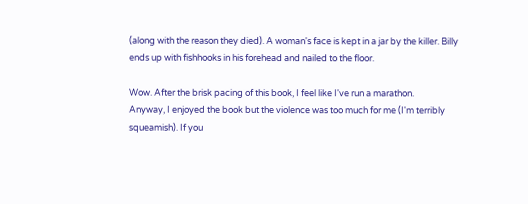(along with the reason they died). A woman's face is kept in a jar by the killer. Billy ends up with fishhooks in his forehead and nailed to the floor.

Wow. After the brisk pacing of this book, I feel like I've run a marathon.
Anyway, I enjoyed the book but the violence was too much for me (I'm terribly squeamish). If you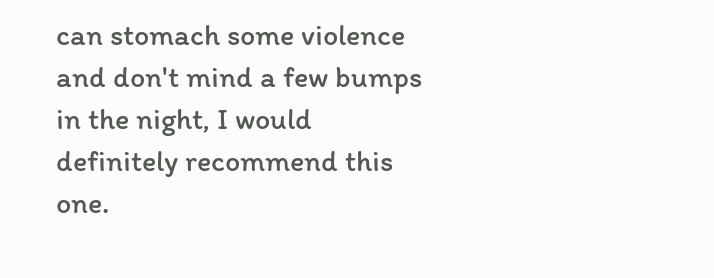can stomach some violence and don't mind a few bumps in the night, I would definitely recommend this one.